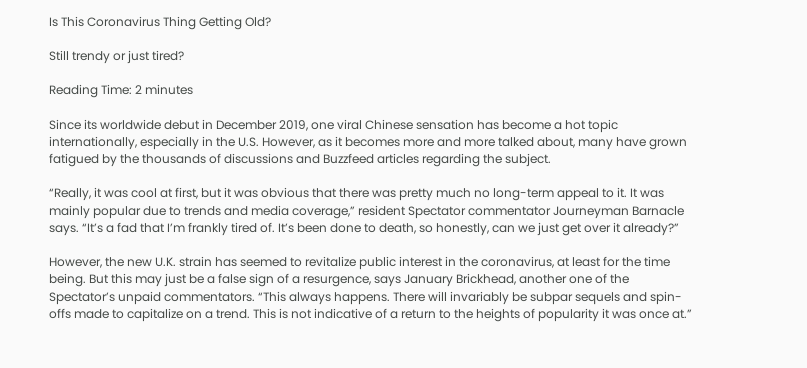Is This Coronavirus Thing Getting Old?

Still trendy or just tired?

Reading Time: 2 minutes

Since its worldwide debut in December 2019, one viral Chinese sensation has become a hot topic internationally, especially in the U.S. However, as it becomes more and more talked about, many have grown fatigued by the thousands of discussions and Buzzfeed articles regarding the subject.

“Really, it was cool at first, but it was obvious that there was pretty much no long-term appeal to it. It was mainly popular due to trends and media coverage,” resident Spectator commentator Journeyman Barnacle says. “It’s a fad that I’m frankly tired of. It’s been done to death, so honestly, can we just get over it already?”

However, the new U.K. strain has seemed to revitalize public interest in the coronavirus, at least for the time being. But this may just be a false sign of a resurgence, says January Brickhead, another one of the Spectator’s unpaid commentators. “This always happens. There will invariably be subpar sequels and spin-offs made to capitalize on a trend. This is not indicative of a return to the heights of popularity it was once at.”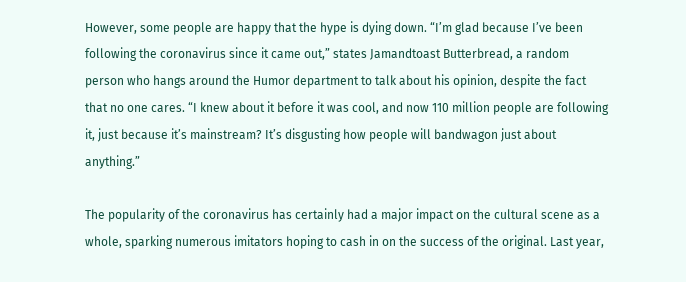However, some people are happy that the hype is dying down. “I’m glad because I’ve been following the coronavirus since it came out,” states Jamandtoast Butterbread, a random person who hangs around the Humor department to talk about his opinion, despite the fact that no one cares. “I knew about it before it was cool, and now 110 million people are following it, just because it’s mainstream? It’s disgusting how people will bandwagon just about anything.”

The popularity of the coronavirus has certainly had a major impact on the cultural scene as a whole, sparking numerous imitators hoping to cash in on the success of the original. Last year,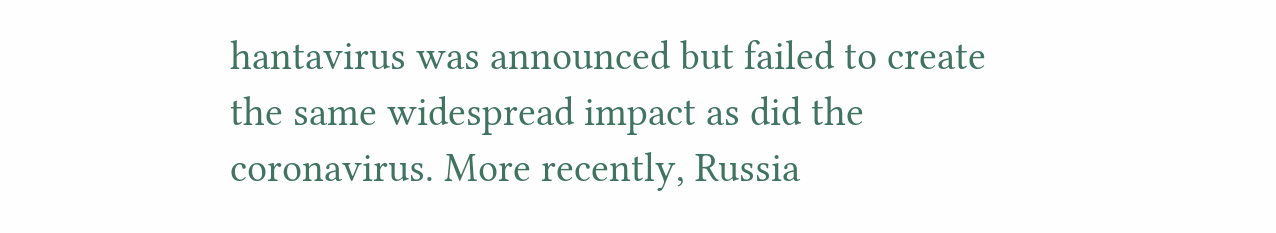hantavirus was announced but failed to create the same widespread impact as did the coronavirus. More recently, Russia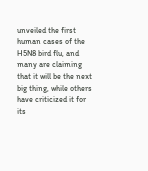unveiled the first human cases of the H5N8 bird flu, and many are claiming that it will be the next big thing, while others have criticized it for its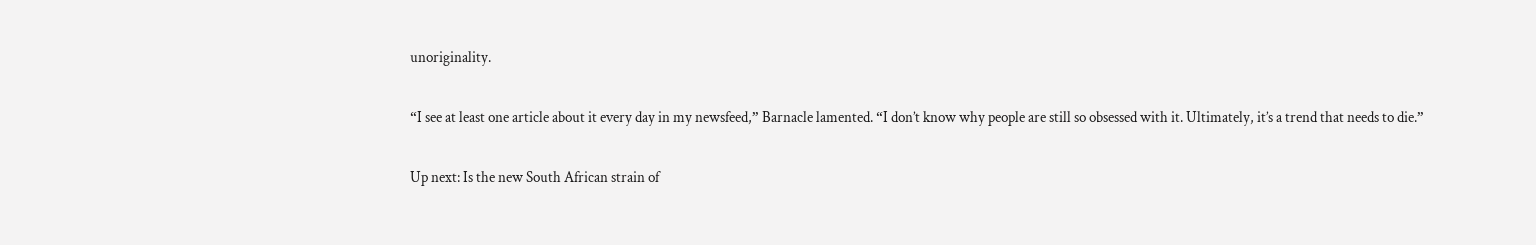unoriginality.

“I see at least one article about it every day in my newsfeed,” Barnacle lamented. “I don’t know why people are still so obsessed with it. Ultimately, it’s a trend that needs to die.”

Up next: Is the new South African strain of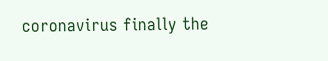coronavirus finally the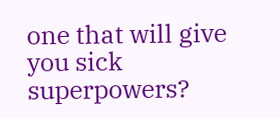one that will give you sick superpowers?